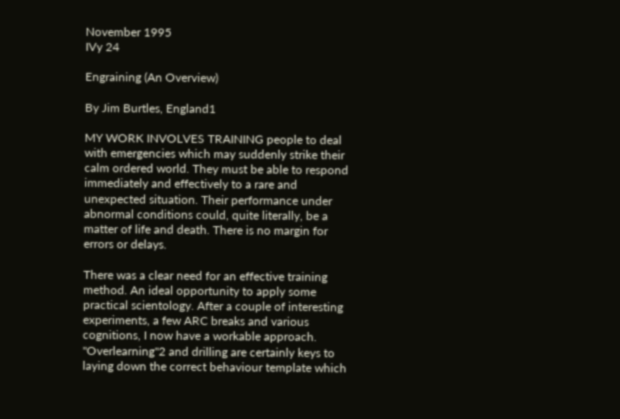November 1995
IVy 24

Engraining (An Overview)

By Jim Burtles, England1

MY WORK INVOLVES TRAINING people to deal with emergencies which may suddenly strike their calm ordered world. They must be able to respond immediately and effectively to a rare and unexpected situation. Their performance under abnormal conditions could, quite literally, be a matter of life and death. There is no margin for errors or delays.

There was a clear need for an effective training method. An ideal opportunity to apply some practical scientology. After a couple of interesting experiments, a few ARC breaks and various cognitions, I now have a workable approach. "Overlearning"2 and drilling are certainly keys to laying down the correct behaviour template which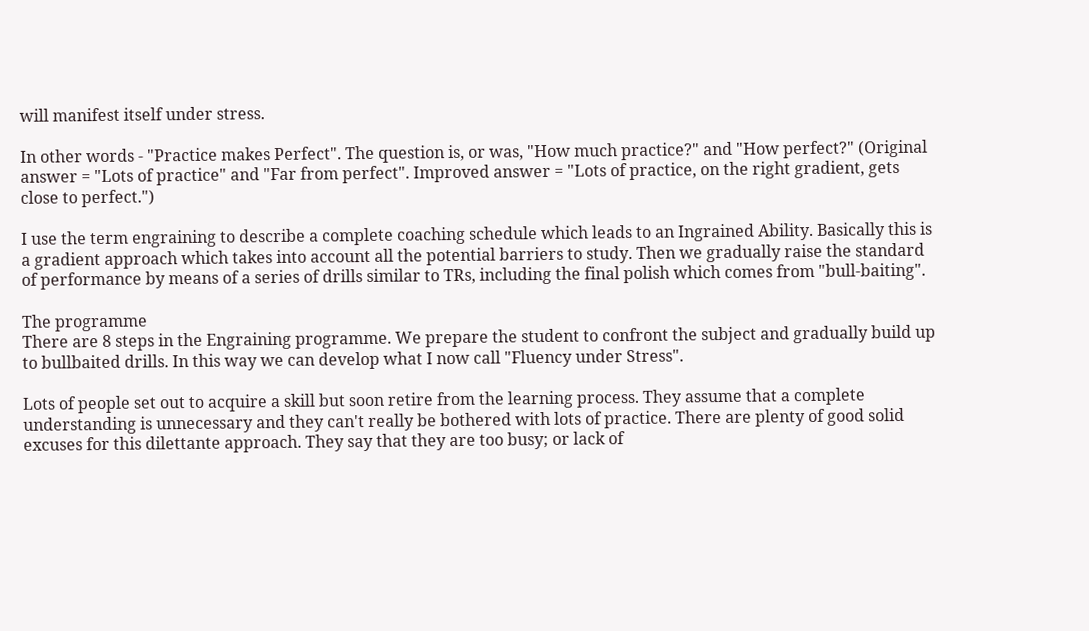will manifest itself under stress.

In other words - "Practice makes Perfect". The question is, or was, "How much practice?" and "How perfect?" (Original answer = "Lots of practice" and "Far from perfect". Improved answer = "Lots of practice, on the right gradient, gets close to perfect.")

I use the term engraining to describe a complete coaching schedule which leads to an Ingrained Ability. Basically this is a gradient approach which takes into account all the potential barriers to study. Then we gradually raise the standard of performance by means of a series of drills similar to TRs, including the final polish which comes from "bull-baiting".

The programme
There are 8 steps in the Engraining programme. We prepare the student to confront the subject and gradually build up to bullbaited drills. In this way we can develop what I now call "Fluency under Stress".

Lots of people set out to acquire a skill but soon retire from the learning process. They assume that a complete understanding is unnecessary and they can't really be bothered with lots of practice. There are plenty of good solid excuses for this dilettante approach. They say that they are too busy; or lack of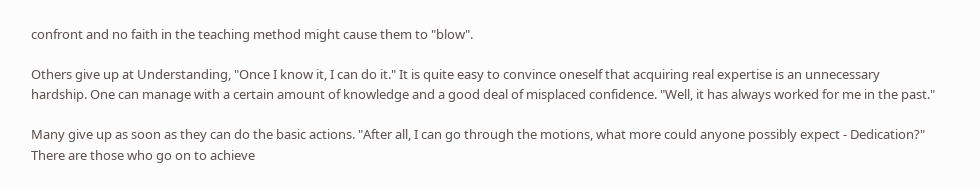confront and no faith in the teaching method might cause them to "blow".

Others give up at Understanding, "Once I know it, I can do it." It is quite easy to convince oneself that acquiring real expertise is an unnecessary hardship. One can manage with a certain amount of knowledge and a good deal of misplaced confidence. "Well, it has always worked for me in the past."

Many give up as soon as they can do the basic actions. "After all, I can go through the motions, what more could anyone possibly expect - Dedication?" There are those who go on to achieve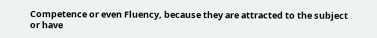Competence or even Fluency, because they are attracted to the subject or have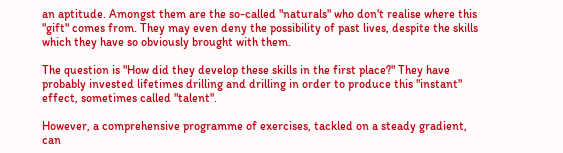an aptitude. Amongst them are the so-called "naturals" who don't realise where this "gift" comes from. They may even deny the possibility of past lives, despite the skills which they have so obviously brought with them.

The question is "How did they develop these skills in the first place?" They have probably invested lifetimes drilling and drilling in order to produce this "instant" effect, sometimes called "talent".

However, a comprehensive programme of exercises, tackled on a steady gradient, can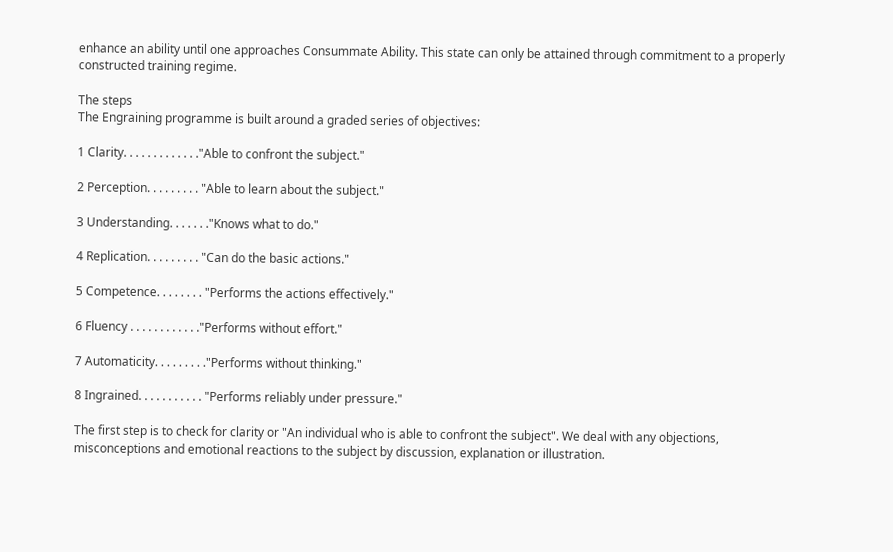enhance an ability until one approaches Consummate Ability. This state can only be attained through commitment to a properly constructed training regime.

The steps
The Engraining programme is built around a graded series of objectives:

1 Clarity. . . . . . . . . . . . ."Able to confront the subject."

2 Perception. . . . . . . . . "Able to learn about the subject."

3 Understanding. . . . . . ."Knows what to do."

4 Replication. . . . . . . . . "Can do the basic actions."

5 Competence. . . . . . . . "Performs the actions effectively."

6 Fluency . . . . . . . . . . . ."Performs without effort."

7 Automaticity. . . . . . . . ."Performs without thinking."

8 Ingrained. . . . . . . . . . . "Performs reliably under pressure."

The first step is to check for clarity or "An individual who is able to confront the subject". We deal with any objections, misconceptions and emotional reactions to the subject by discussion, explanation or illustration.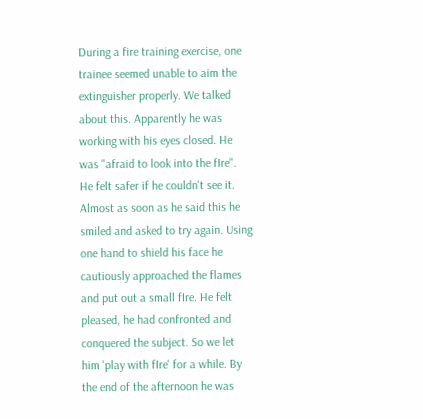During a fire training exercise, one trainee seemed unable to aim the extinguisher properly. We talked about this. Apparently he was working with his eyes closed. He was "afraid to look into the fIre". He felt safer if he couldn't see it. Almost as soon as he said this he smiled and asked to try again. Using one hand to shield his face he cautiously approached the flames and put out a small fIre. He felt pleased, he had confronted and conquered the subject. So we let him 'play with fIre' for a while. By the end of the afternoon he was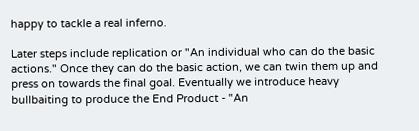happy to tackle a real inferno.

Later steps include replication or "An individual who can do the basic actions." Once they can do the basic action, we can twin them up and press on towards the final goal. Eventually we introduce heavy bullbaiting to produce the End Product - "An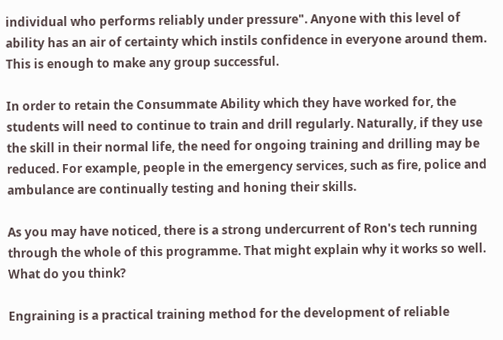individual who performs reliably under pressure". Anyone with this level of ability has an air of certainty which instils confidence in everyone around them. This is enough to make any group successful.

In order to retain the Consummate Ability which they have worked for, the students will need to continue to train and drill regularly. Naturally, if they use the skill in their normal life, the need for ongoing training and drilling may be reduced. For example, people in the emergency services, such as fire, police and ambulance are continually testing and honing their skills.

As you may have noticed, there is a strong undercurrent of Ron's tech running through the whole of this programme. That might explain why it works so well. What do you think?

Engraining is a practical training method for the development of reliable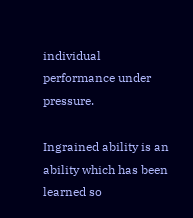individual performance under pressure.

Ingrained ability is an ability which has been learned so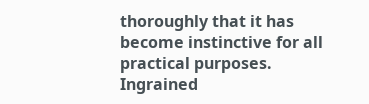thoroughly that it has become instinctive for all practical purposes. Ingrained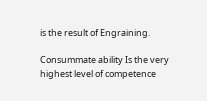is the result of Engraining.

Consummate ability Is the very highest level of competence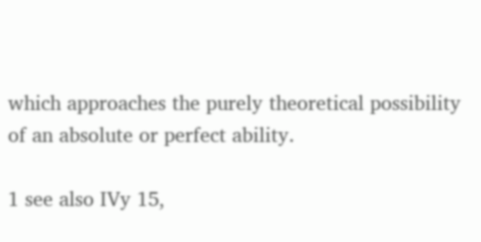which approaches the purely theoretical possibility of an absolute or perfect ability.

1 see also IVy 15,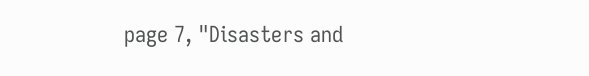page 7, "Disasters and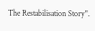The Restabilisation Story".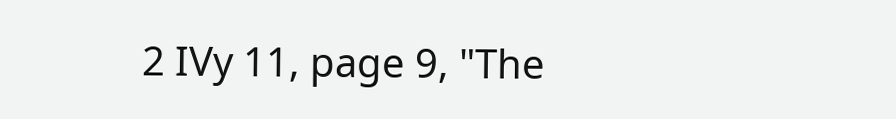2 IVy 11, page 9, "The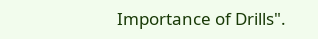Importance of Drills".